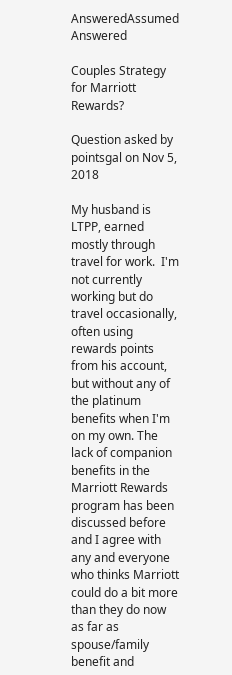AnsweredAssumed Answered

Couples Strategy for Marriott Rewards?

Question asked by pointsgal on Nov 5, 2018

My husband is LTPP, earned mostly through travel for work.  I'm not currently working but do travel occasionally, often using rewards points from his account, but without any of the platinum benefits when I'm on my own. The lack of companion benefits in the Marriott Rewards program has been discussed before and I agree with any and everyone who thinks Marriott could do a bit more than they do now as far as spouse/family benefit and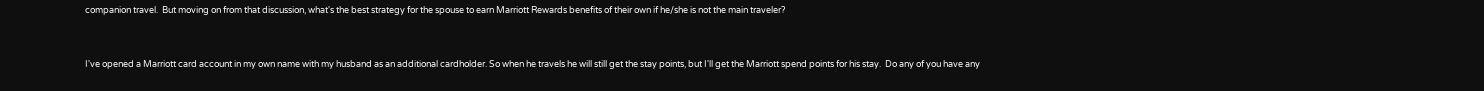companion travel.  But moving on from that discussion, what's the best strategy for the spouse to earn Marriott Rewards benefits of their own if he/she is not the main traveler?


I've opened a Marriott card account in my own name with my husband as an additional cardholder. So when he travels he will still get the stay points, but I'll get the Marriott spend points for his stay.  Do any of you have any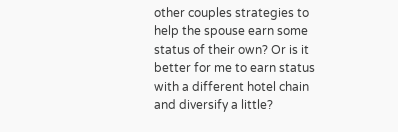other couples strategies to help the spouse earn some status of their own? Or is it better for me to earn status with a different hotel chain and diversify a little?